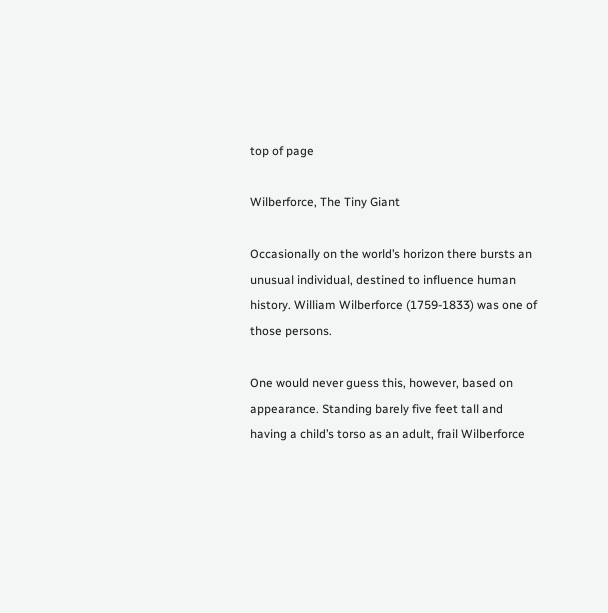top of page

Wilberforce, The Tiny Giant

Occasionally on the world’s horizon there bursts an unusual individual, destined to influence human history. William Wilberforce (1759-1833) was one of those persons.

One would never guess this, however, based on appearance. Standing barely five feet tall and having a child’s torso as an adult, frail Wilberforce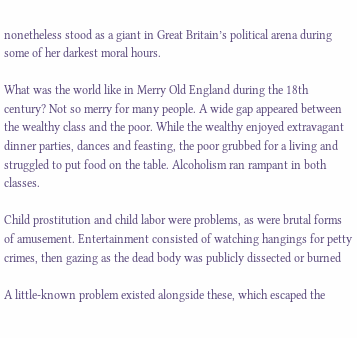nonetheless stood as a giant in Great Britain’s political arena during some of her darkest moral hours.

What was the world like in Merry Old England during the 18th century? Not so merry for many people. A wide gap appeared between the wealthy class and the poor. While the wealthy enjoyed extravagant dinner parties, dances and feasting, the poor grubbed for a living and struggled to put food on the table. Alcoholism ran rampant in both classes.

Child prostitution and child labor were problems, as were brutal forms of amusement. Entertainment consisted of watching hangings for petty crimes, then gazing as the dead body was publicly dissected or burned

A little-known problem existed alongside these, which escaped the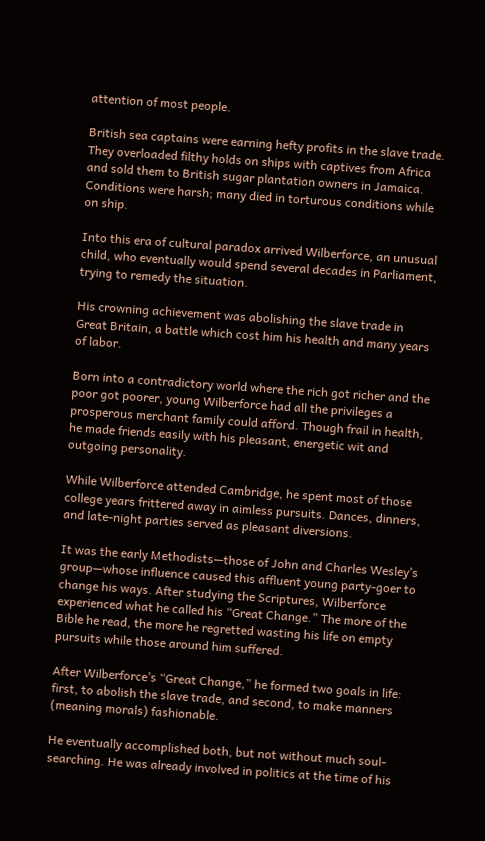attention of most people.

British sea captains were earning hefty profits in the slave trade. They overloaded filthy holds on ships with captives from Africa and sold them to British sugar plantation owners in Jamaica. Conditions were harsh; many died in torturous conditions while on ship.

Into this era of cultural paradox arrived Wilberforce, an unusual child, who eventually would spend several decades in Parliament, trying to remedy the situation.

His crowning achievement was abolishing the slave trade in Great Britain, a battle which cost him his health and many years of labor.

Born into a contradictory world where the rich got richer and the poor got poorer, young Wilberforce had all the privileges a prosperous merchant family could afford. Though frail in health, he made friends easily with his pleasant, energetic wit and outgoing personality.

While Wilberforce attended Cambridge, he spent most of those college years frittered away in aimless pursuits. Dances, dinners, and late-night parties served as pleasant diversions.

It was the early Methodists—those of John and Charles Wesley’s group—whose influence caused this affluent young party-goer to change his ways. After studying the Scriptures, Wilberforce experienced what he called his “Great Change.” The more of the Bible he read, the more he regretted wasting his life on empty pursuits while those around him suffered.

After Wilberforce’s “Great Change,” he formed two goals in life: first, to abolish the slave trade, and second, to make manners (meaning morals) fashionable.

He eventually accomplished both, but not without much soul-searching. He was already involved in politics at the time of his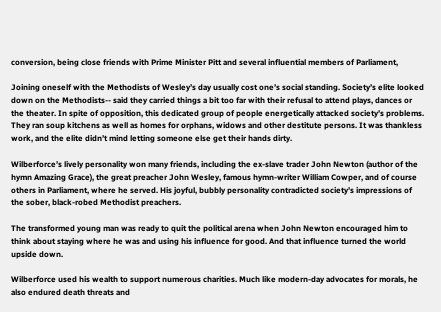conversion, being close friends with Prime Minister Pitt and several influential members of Parliament,

Joining oneself with the Methodists of Wesley’s day usually cost one’s social standing. Society’s elite looked down on the Methodists-- said they carried things a bit too far with their refusal to attend plays, dances or the theater. In spite of opposition, this dedicated group of people energetically attacked society’s problems. They ran soup kitchens as well as homes for orphans, widows and other destitute persons. It was thankless work, and the elite didn’t mind letting someone else get their hands dirty.

Wilberforce’s lively personality won many friends, including the ex-slave trader John Newton (author of the hymn Amazing Grace), the great preacher John Wesley, famous hymn-writer William Cowper, and of course others in Parliament, where he served. His joyful, bubbly personality contradicted society’s impressions of the sober, black-robed Methodist preachers.

The transformed young man was ready to quit the political arena when John Newton encouraged him to think about staying where he was and using his influence for good. And that influence turned the world upside down.

Wilberforce used his wealth to support numerous charities. Much like modern-day advocates for morals, he also endured death threats and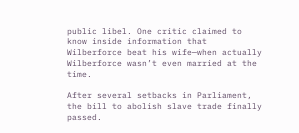public libel. One critic claimed to know inside information that Wilberforce beat his wife—when actually Wilberforce wasn’t even married at the time.

After several setbacks in Parliament, the bill to abolish slave trade finally passed.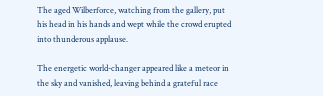The aged Wilberforce, watching from the gallery, put his head in his hands and wept while the crowd erupted into thunderous applause.

The energetic world-changer appeared like a meteor in the sky and vanished, leaving behind a grateful race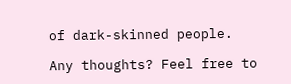of dark-skinned people.

Any thoughts? Feel free to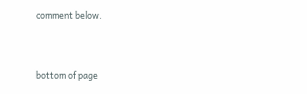comment below.


bottom of page